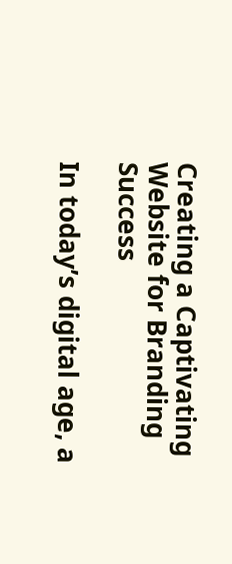Creating a Captivating Website for Branding Success

In today’s digital age, a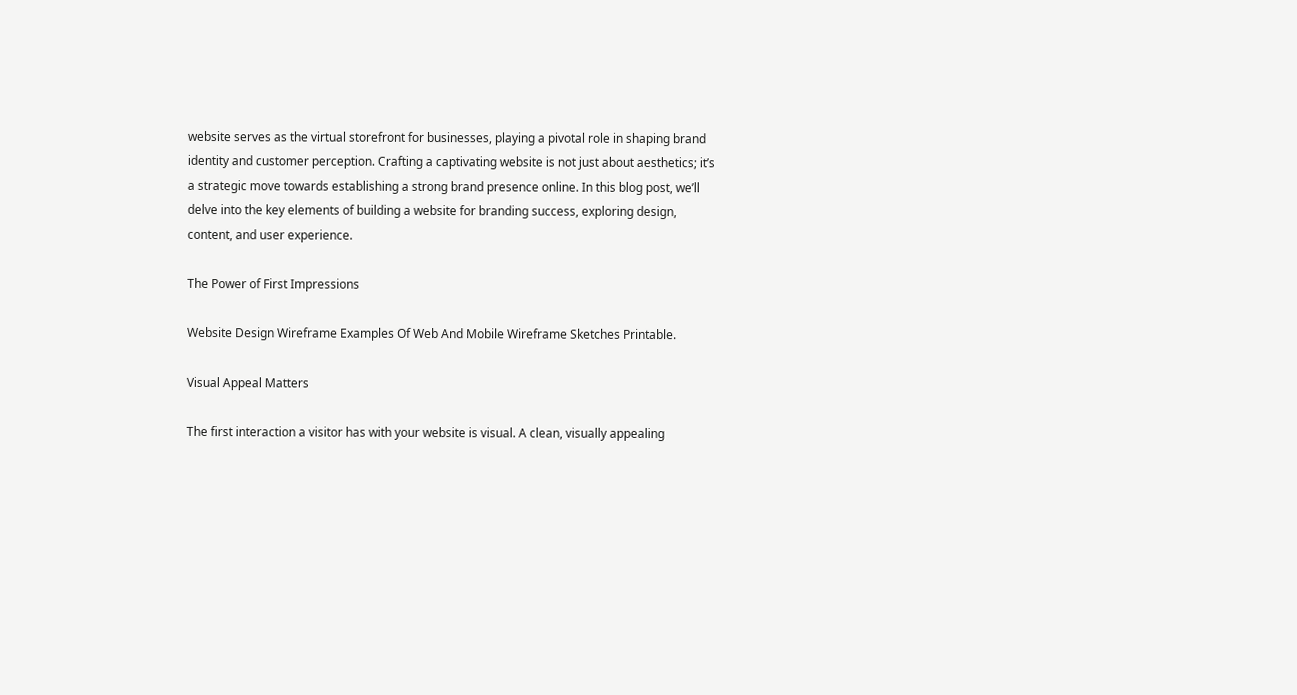website serves as the virtual storefront for businesses, playing a pivotal role in shaping brand identity and customer perception. Crafting a captivating website is not just about aesthetics; it’s a strategic move towards establishing a strong brand presence online. In this blog post, we’ll delve into the key elements of building a website for branding success, exploring design, content, and user experience.

The Power of First Impressions

Website Design Wireframe Examples Of Web And Mobile Wireframe Sketches Printable.

Visual Appeal Matters

The first interaction a visitor has with your website is visual. A clean, visually appealing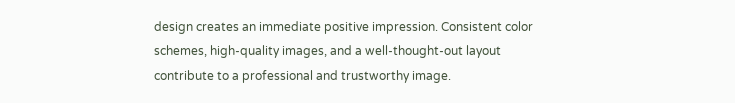design creates an immediate positive impression. Consistent color schemes, high-quality images, and a well-thought-out layout contribute to a professional and trustworthy image.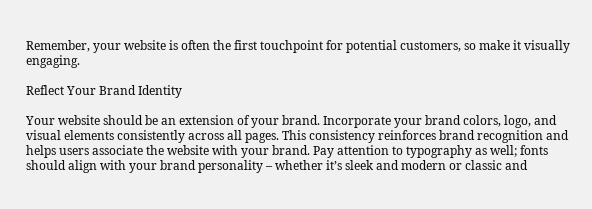Remember, your website is often the first touchpoint for potential customers, so make it visually engaging.

Reflect Your Brand Identity

Your website should be an extension of your brand. Incorporate your brand colors, logo, and visual elements consistently across all pages. This consistency reinforces brand recognition and helps users associate the website with your brand. Pay attention to typography as well; fonts should align with your brand personality – whether it’s sleek and modern or classic and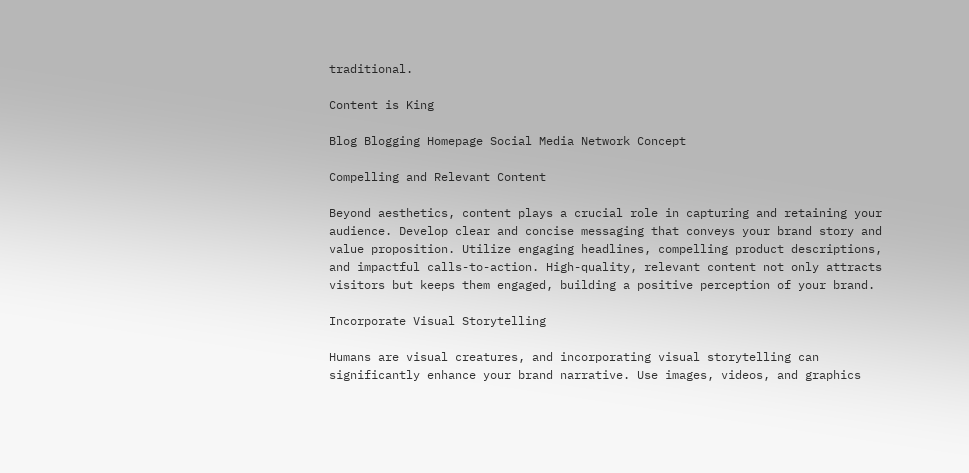traditional.

Content is King

Blog Blogging Homepage Social Media Network Concept

Compelling and Relevant Content

Beyond aesthetics, content plays a crucial role in capturing and retaining your audience. Develop clear and concise messaging that conveys your brand story and value proposition. Utilize engaging headlines, compelling product descriptions, and impactful calls-to-action. High-quality, relevant content not only attracts visitors but keeps them engaged, building a positive perception of your brand.

Incorporate Visual Storytelling

Humans are visual creatures, and incorporating visual storytelling can significantly enhance your brand narrative. Use images, videos, and graphics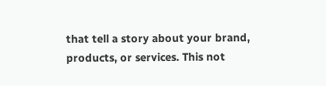that tell a story about your brand, products, or services. This not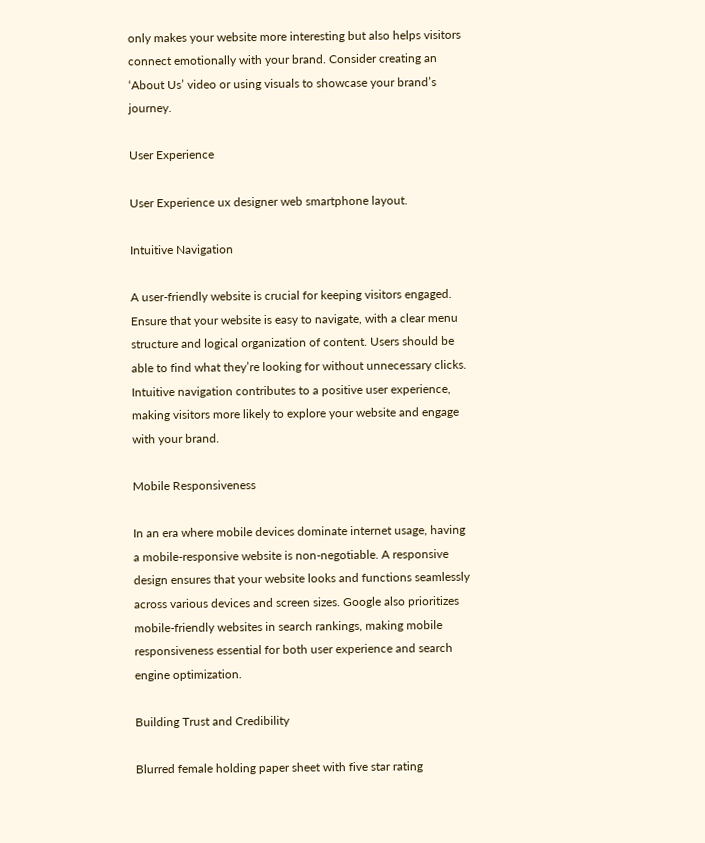only makes your website more interesting but also helps visitors connect emotionally with your brand. Consider creating an ‘About Us’ video or using visuals to showcase your brand’s journey.

User Experience

User Experience ux designer web smartphone layout.

Intuitive Navigation

A user-friendly website is crucial for keeping visitors engaged. Ensure that your website is easy to navigate, with a clear menu structure and logical organization of content. Users should be able to find what they’re looking for without unnecessary clicks. Intuitive navigation contributes to a positive user experience, making visitors more likely to explore your website and engage with your brand.

Mobile Responsiveness

In an era where mobile devices dominate internet usage, having a mobile-responsive website is non-negotiable. A responsive design ensures that your website looks and functions seamlessly across various devices and screen sizes. Google also prioritizes mobile-friendly websites in search rankings, making mobile responsiveness essential for both user experience and search engine optimization.

Building Trust and Credibility

Blurred female holding paper sheet with five star rating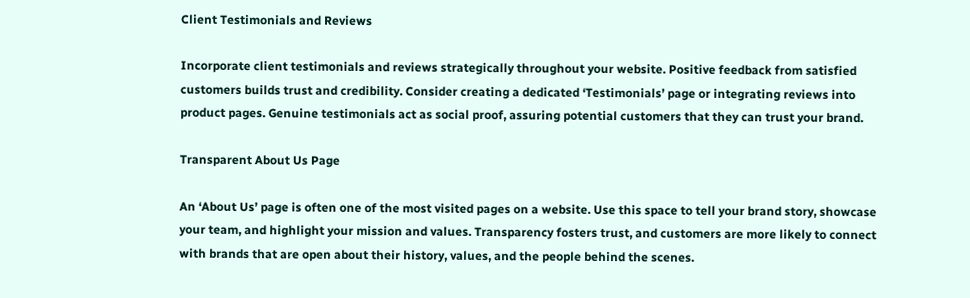Client Testimonials and Reviews

Incorporate client testimonials and reviews strategically throughout your website. Positive feedback from satisfied customers builds trust and credibility. Consider creating a dedicated ‘Testimonials’ page or integrating reviews into product pages. Genuine testimonials act as social proof, assuring potential customers that they can trust your brand.

Transparent About Us Page

An ‘About Us’ page is often one of the most visited pages on a website. Use this space to tell your brand story, showcase your team, and highlight your mission and values. Transparency fosters trust, and customers are more likely to connect with brands that are open about their history, values, and the people behind the scenes.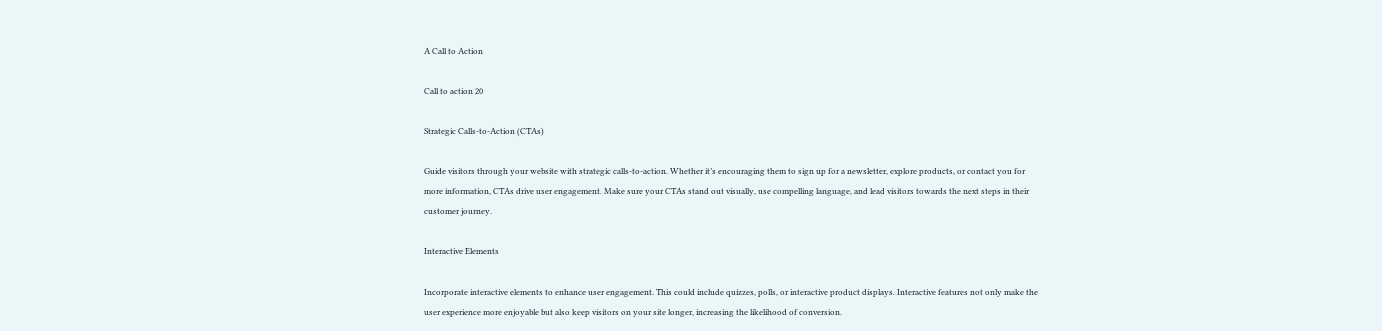A Call to Action

Call to action 20

Strategic Calls-to-Action (CTAs)

Guide visitors through your website with strategic calls-to-action. Whether it’s encouraging them to sign up for a newsletter, explore products, or contact you for more information, CTAs drive user engagement. Make sure your CTAs stand out visually, use compelling language, and lead visitors towards the next steps in their customer journey.

Interactive Elements

Incorporate interactive elements to enhance user engagement. This could include quizzes, polls, or interactive product displays. Interactive features not only make the user experience more enjoyable but also keep visitors on your site longer, increasing the likelihood of conversion.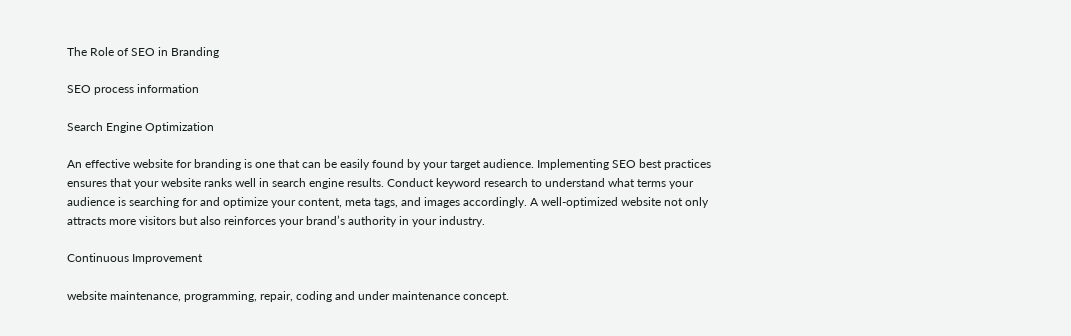The Role of SEO in Branding

SEO process information

Search Engine Optimization

An effective website for branding is one that can be easily found by your target audience. Implementing SEO best practices ensures that your website ranks well in search engine results. Conduct keyword research to understand what terms your audience is searching for and optimize your content, meta tags, and images accordingly. A well-optimized website not only attracts more visitors but also reinforces your brand’s authority in your industry.

Continuous Improvement

website maintenance, programming, repair, coding and under maintenance concept.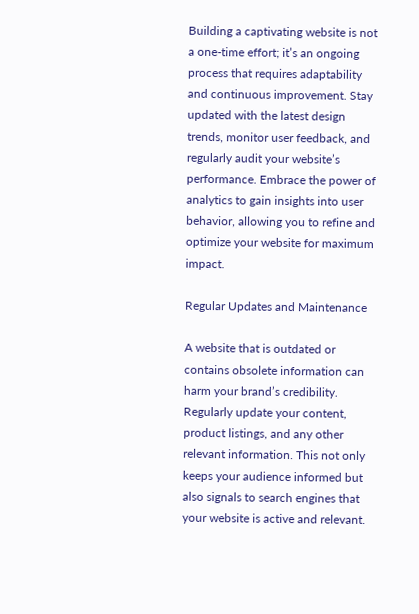Building a captivating website is not a one-time effort; it’s an ongoing process that requires adaptability and continuous improvement. Stay updated with the latest design trends, monitor user feedback, and regularly audit your website’s performance. Embrace the power of analytics to gain insights into user behavior, allowing you to refine and optimize your website for maximum impact.

Regular Updates and Maintenance

A website that is outdated or contains obsolete information can harm your brand’s credibility. Regularly update your content, product listings, and any other relevant information. This not only keeps your audience informed but also signals to search engines that your website is active and relevant.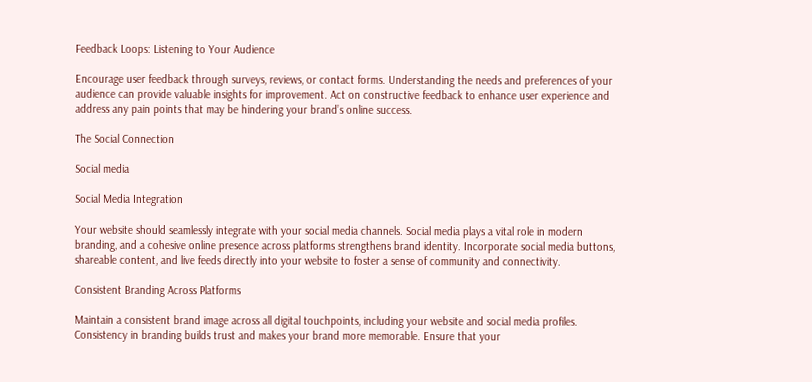Feedback Loops: Listening to Your Audience

Encourage user feedback through surveys, reviews, or contact forms. Understanding the needs and preferences of your audience can provide valuable insights for improvement. Act on constructive feedback to enhance user experience and address any pain points that may be hindering your brand’s online success.

The Social Connection

Social media

Social Media Integration

Your website should seamlessly integrate with your social media channels. Social media plays a vital role in modern branding, and a cohesive online presence across platforms strengthens brand identity. Incorporate social media buttons, shareable content, and live feeds directly into your website to foster a sense of community and connectivity.

Consistent Branding Across Platforms

Maintain a consistent brand image across all digital touchpoints, including your website and social media profiles. Consistency in branding builds trust and makes your brand more memorable. Ensure that your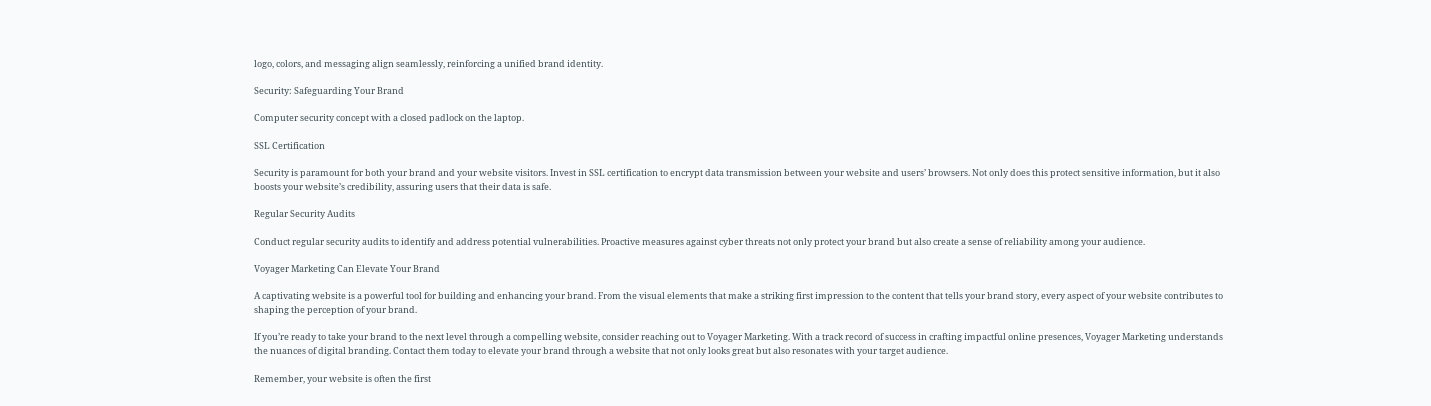logo, colors, and messaging align seamlessly, reinforcing a unified brand identity.

Security: Safeguarding Your Brand

Computer security concept with a closed padlock on the laptop.

SSL Certification

Security is paramount for both your brand and your website visitors. Invest in SSL certification to encrypt data transmission between your website and users’ browsers. Not only does this protect sensitive information, but it also boosts your website’s credibility, assuring users that their data is safe.

Regular Security Audits

Conduct regular security audits to identify and address potential vulnerabilities. Proactive measures against cyber threats not only protect your brand but also create a sense of reliability among your audience.

Voyager Marketing Can Elevate Your Brand

A captivating website is a powerful tool for building and enhancing your brand. From the visual elements that make a striking first impression to the content that tells your brand story, every aspect of your website contributes to shaping the perception of your brand.

If you’re ready to take your brand to the next level through a compelling website, consider reaching out to Voyager Marketing. With a track record of success in crafting impactful online presences, Voyager Marketing understands the nuances of digital branding. Contact them today to elevate your brand through a website that not only looks great but also resonates with your target audience.

Remember, your website is often the first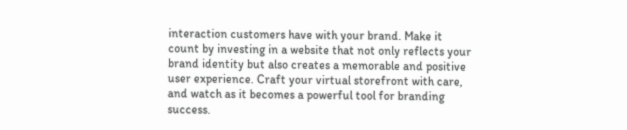interaction customers have with your brand. Make it count by investing in a website that not only reflects your brand identity but also creates a memorable and positive user experience. Craft your virtual storefront with care, and watch as it becomes a powerful tool for branding success.